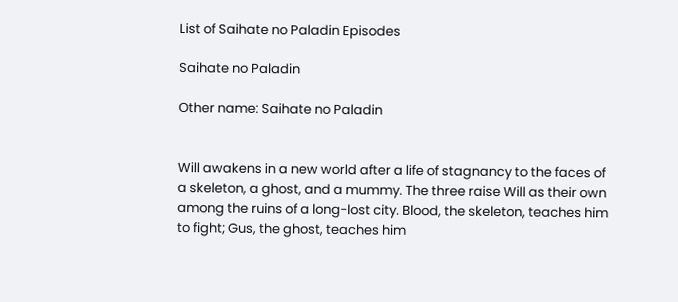List of Saihate no Paladin Episodes

Saihate no Paladin

Other name: Saihate no Paladin


Will awakens in a new world after a life of stagnancy to the faces of a skeleton, a ghost, and a mummy. The three raise Will as their own among the ruins of a long-lost city. Blood, the skeleton, teaches him to fight; Gus, the ghost, teaches him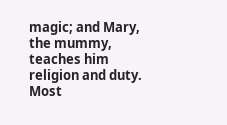magic; and Mary, the mummy, teaches him religion and duty. Most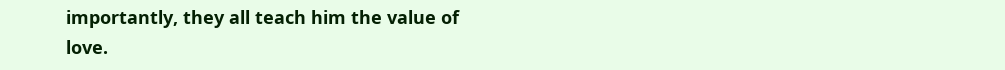importantly, they all teach him the value of love.